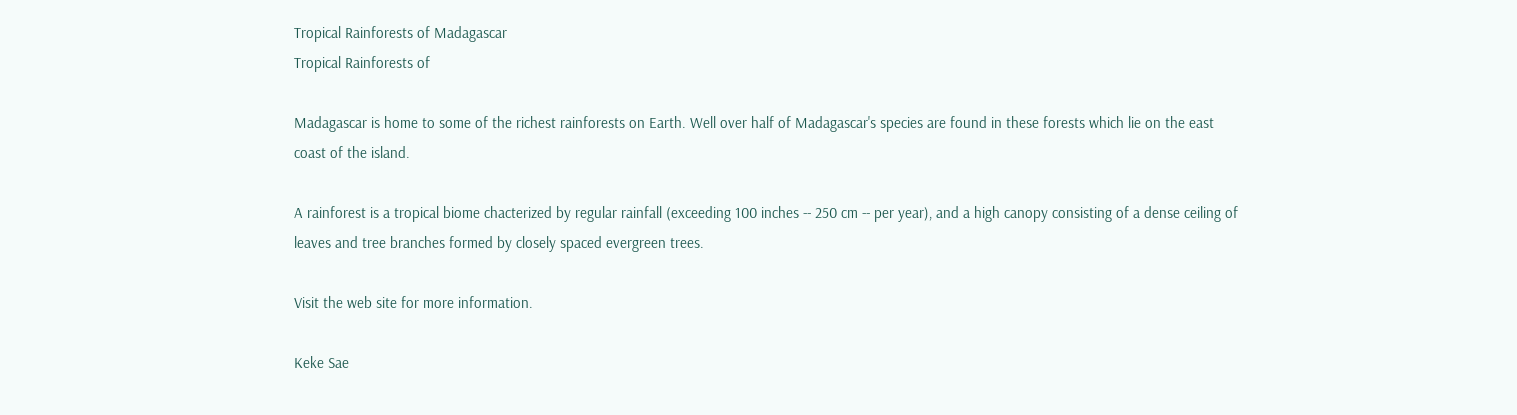Tropical Rainforests of Madagascar
Tropical Rainforests of

Madagascar is home to some of the richest rainforests on Earth. Well over half of Madagascar's species are found in these forests which lie on the east coast of the island.

A rainforest is a tropical biome chacterized by regular rainfall (exceeding 100 inches -- 250 cm -- per year), and a high canopy consisting of a dense ceiling of leaves and tree branches formed by closely spaced evergreen trees.

Visit the web site for more information.

Keke Sae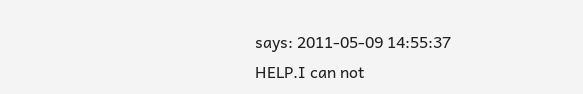says: 2011-05-09 14:55:37
HELP.I can not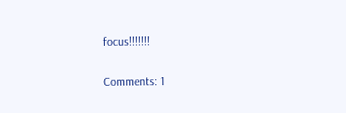focus!!!!!!!

Comments: 1